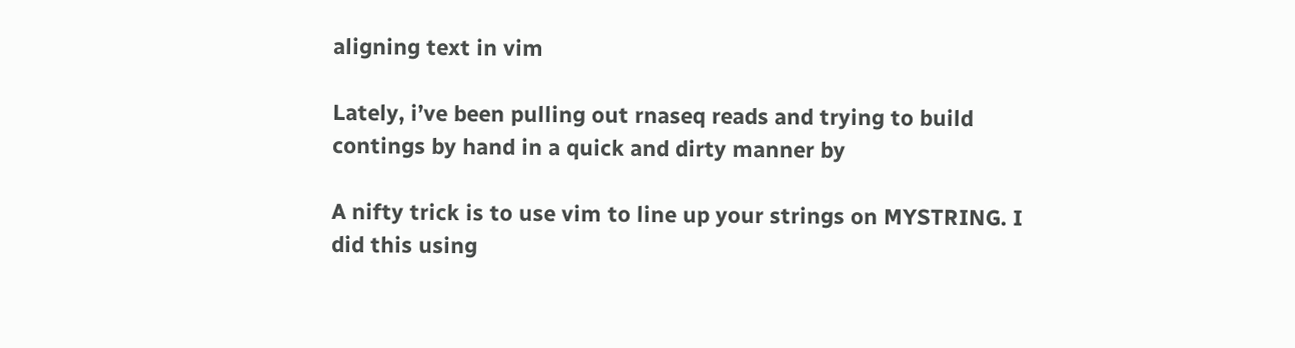aligning text in vim

Lately, i’ve been pulling out rnaseq reads and trying to build contings by hand in a quick and dirty manner by

A nifty trick is to use vim to line up your strings on MYSTRING. I did this using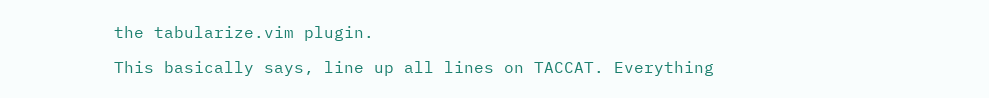the tabularize.vim plugin.

This basically says, line up all lines on TACCAT. Everything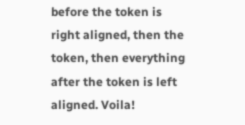before the token is right aligned, then the token, then everything after the token is left aligned. Voila!